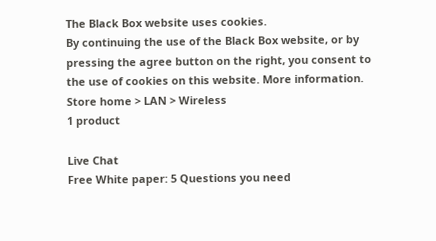The Black Box website uses cookies.
By continuing the use of the Black Box website, or by pressing the agree button on the right, you consent to the use of cookies on this website. More information.
Store home > LAN > Wireless
1 product

Live Chat
Free White paper: 5 Questions you need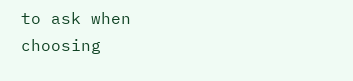to ask when choosing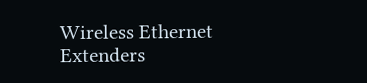Wireless Ethernet Extenders